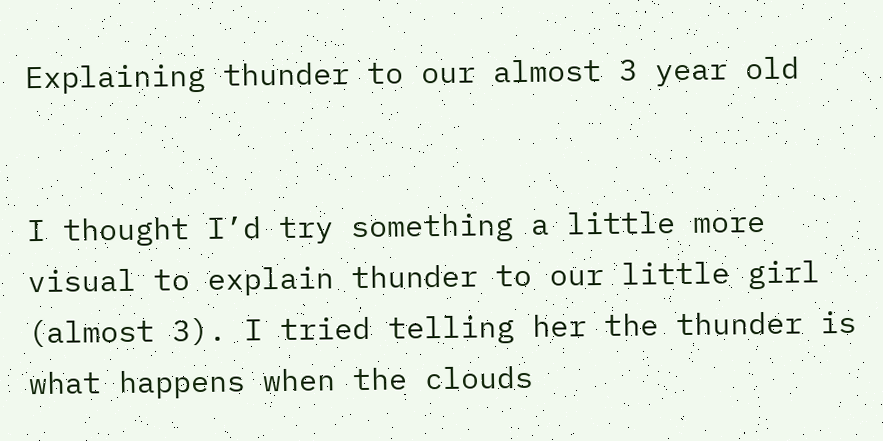Explaining thunder to our almost 3 year old


I thought I’d try something a little more visual to explain thunder to our little girl (almost 3). I tried telling her the thunder is what happens when the clouds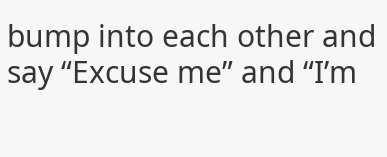bump into each other and say “Excuse me” and “I’m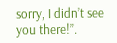sorry, I didn’t see you there!”.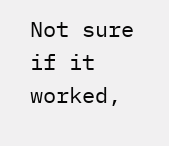Not sure if it worked,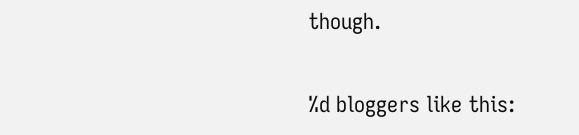though.

%d bloggers like this: